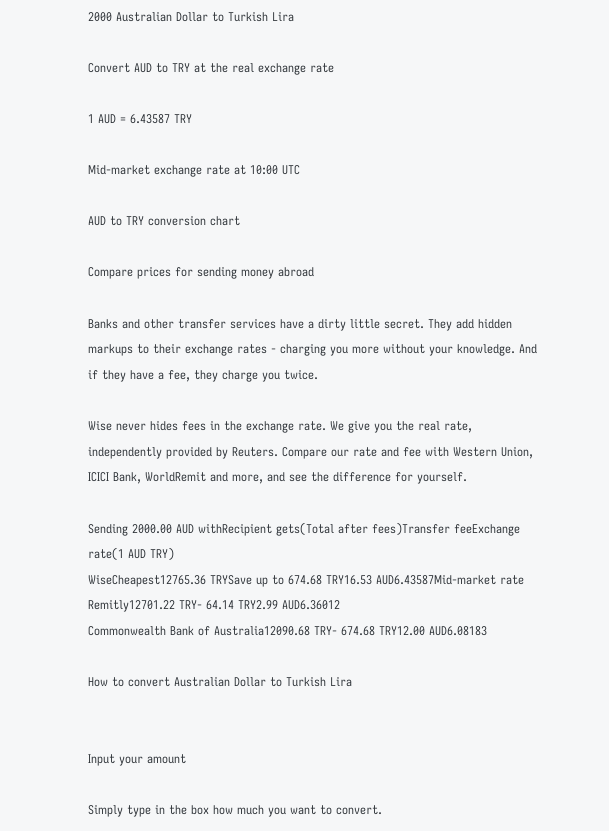2000 Australian Dollar to Turkish Lira

Convert AUD to TRY at the real exchange rate

1 AUD = 6.43587 TRY

Mid-market exchange rate at 10:00 UTC

AUD to TRY conversion chart

Compare prices for sending money abroad

Banks and other transfer services have a dirty little secret. They add hidden markups to their exchange rates - charging you more without your knowledge. And if they have a fee, they charge you twice.

Wise never hides fees in the exchange rate. We give you the real rate, independently provided by Reuters. Compare our rate and fee with Western Union, ICICI Bank, WorldRemit and more, and see the difference for yourself.

Sending 2000.00 AUD withRecipient gets(Total after fees)Transfer feeExchange rate(1 AUD TRY)
WiseCheapest12765.36 TRYSave up to 674.68 TRY16.53 AUD6.43587Mid-market rate
Remitly12701.22 TRY- 64.14 TRY2.99 AUD6.36012
Commonwealth Bank of Australia12090.68 TRY- 674.68 TRY12.00 AUD6.08183

How to convert Australian Dollar to Turkish Lira


Input your amount

Simply type in the box how much you want to convert.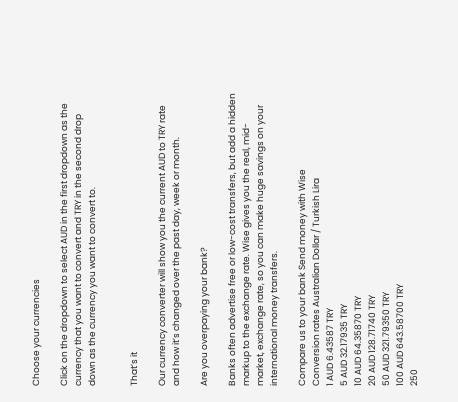Choose your currencies

Click on the dropdown to select AUD in the first dropdown as the currency that you want to convert and TRY in the second drop down as the currency you want to convert to.


That’s it

Our currency converter will show you the current AUD to TRY rate and how it’s changed over the past day, week or month.

Are you overpaying your bank?

Banks often advertise free or low-cost transfers, but add a hidden markup to the exchange rate. Wise gives you the real, mid-market, exchange rate, so you can make huge savings on your international money transfers.

Compare us to your bank Send money with Wise
Conversion rates Australian Dollar / Turkish Lira
1 AUD 6.43587 TRY
5 AUD 32.17935 TRY
10 AUD 64.35870 TRY
20 AUD 128.71740 TRY
50 AUD 321.79350 TRY
100 AUD 643.58700 TRY
250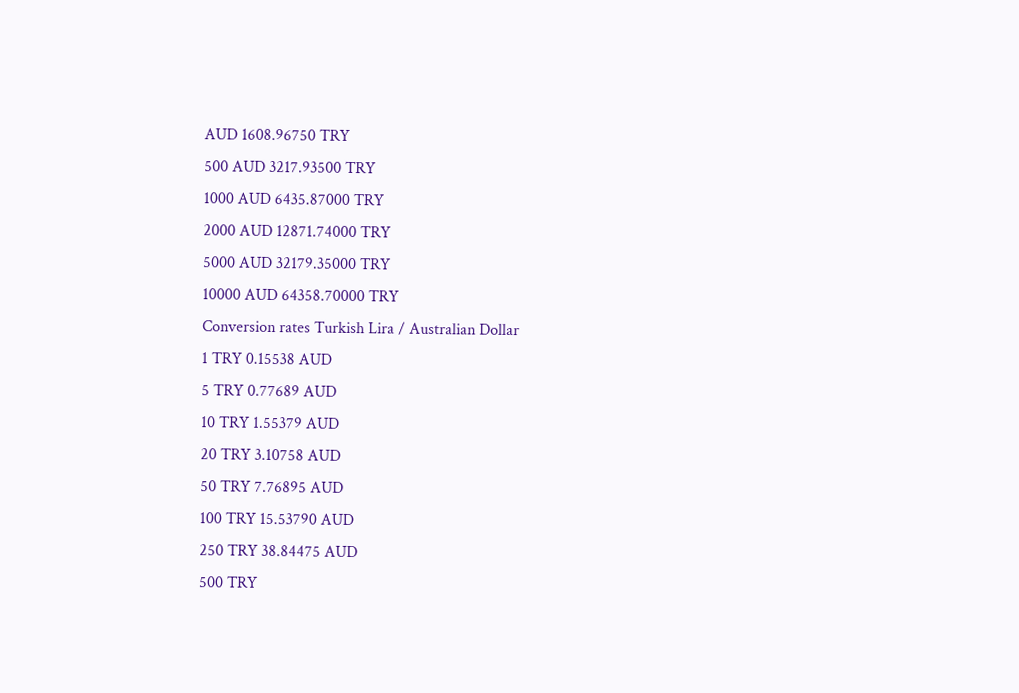AUD 1608.96750 TRY
500 AUD 3217.93500 TRY
1000 AUD 6435.87000 TRY
2000 AUD 12871.74000 TRY
5000 AUD 32179.35000 TRY
10000 AUD 64358.70000 TRY
Conversion rates Turkish Lira / Australian Dollar
1 TRY 0.15538 AUD
5 TRY 0.77689 AUD
10 TRY 1.55379 AUD
20 TRY 3.10758 AUD
50 TRY 7.76895 AUD
100 TRY 15.53790 AUD
250 TRY 38.84475 AUD
500 TRY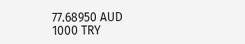77.68950 AUD
1000 TRY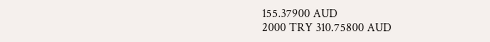155.37900 AUD
2000 TRY 310.75800 AUD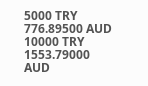5000 TRY 776.89500 AUD
10000 TRY 1553.79000 AUD